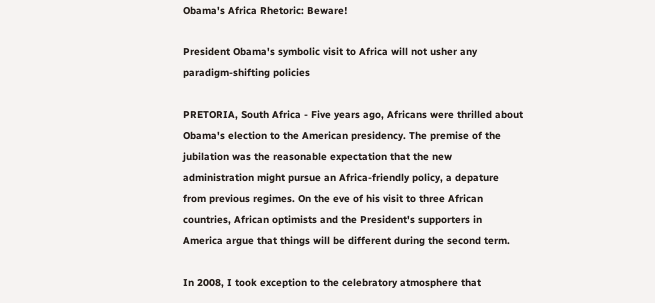Obama's Africa Rhetoric: Beware!

President Obama's symbolic visit to Africa will not usher any paradigm-shifting policies

PRETORIA, South Africa - Five years ago, Africans were thrilled about Obama's election to the American presidency. The premise of the jubilation was the reasonable expectation that the new administration might pursue an Africa-friendly policy, a depature from previous regimes. On the eve of his visit to three African countries, African optimists and the President's supporters in America argue that things will be different during the second term.

In 2008, I took exception to the celebratory atmosphere that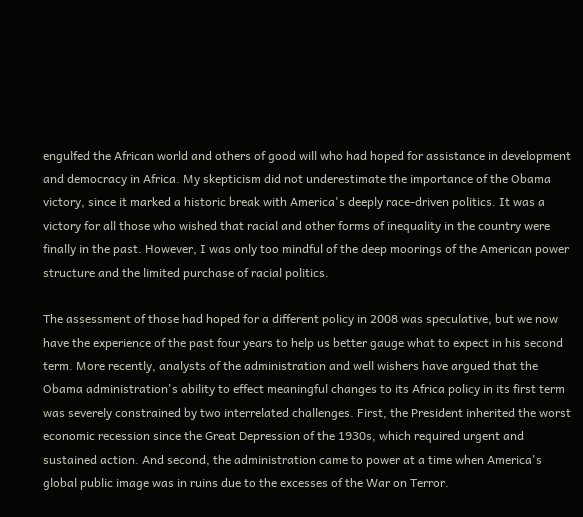engulfed the African world and others of good will who had hoped for assistance in development and democracy in Africa. My skepticism did not underestimate the importance of the Obama victory, since it marked a historic break with America's deeply race-driven politics. It was a victory for all those who wished that racial and other forms of inequality in the country were finally in the past. However, I was only too mindful of the deep moorings of the American power structure and the limited purchase of racial politics.

The assessment of those had hoped for a different policy in 2008 was speculative, but we now have the experience of the past four years to help us better gauge what to expect in his second term. More recently, analysts of the administration and well wishers have argued that the Obama administration's ability to effect meaningful changes to its Africa policy in its first term was severely constrained by two interrelated challenges. First, the President inherited the worst economic recession since the Great Depression of the 1930s, which required urgent and sustained action. And second, the administration came to power at a time when America's global public image was in ruins due to the excesses of the War on Terror.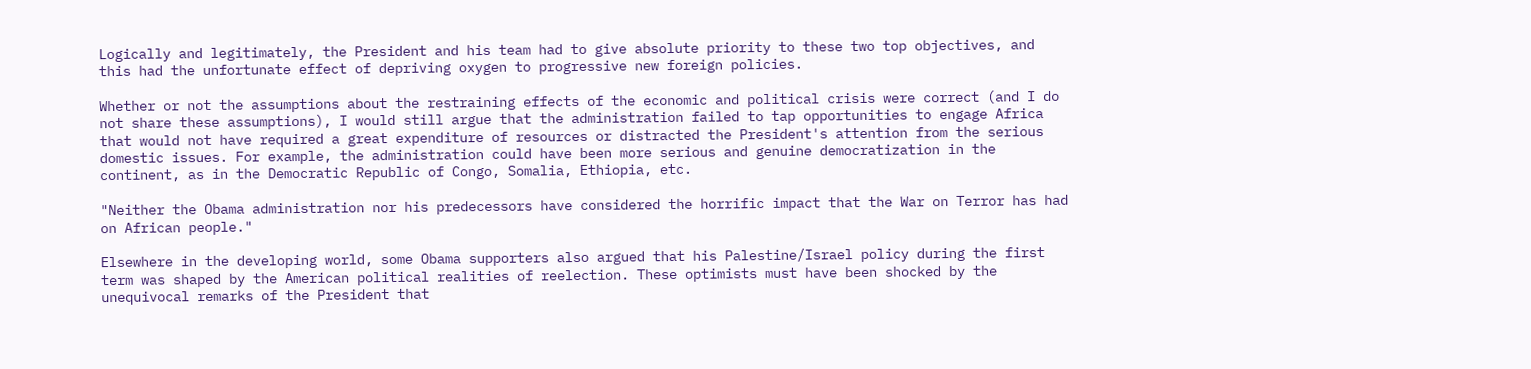Logically and legitimately, the President and his team had to give absolute priority to these two top objectives, and this had the unfortunate effect of depriving oxygen to progressive new foreign policies.

Whether or not the assumptions about the restraining effects of the economic and political crisis were correct (and I do not share these assumptions), I would still argue that the administration failed to tap opportunities to engage Africa that would not have required a great expenditure of resources or distracted the President's attention from the serious domestic issues. For example, the administration could have been more serious and genuine democratization in the continent, as in the Democratic Republic of Congo, Somalia, Ethiopia, etc.

"Neither the Obama administration nor his predecessors have considered the horrific impact that the War on Terror has had on African people."

Elsewhere in the developing world, some Obama supporters also argued that his Palestine/Israel policy during the first term was shaped by the American political realities of reelection. These optimists must have been shocked by the unequivocal remarks of the President that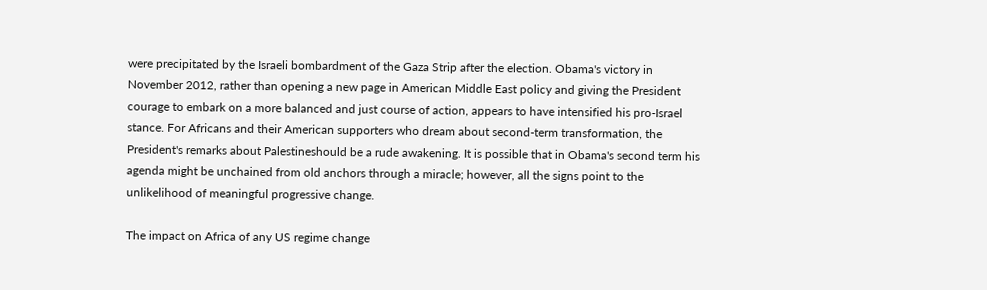were precipitated by the Israeli bombardment of the Gaza Strip after the election. Obama's victory in November 2012, rather than opening a new page in American Middle East policy and giving the President courage to embark on a more balanced and just course of action, appears to have intensified his pro-Israel stance. For Africans and their American supporters who dream about second-term transformation, the President's remarks about Palestineshould be a rude awakening. It is possible that in Obama's second term his agenda might be unchained from old anchors through a miracle; however, all the signs point to the unlikelihood of meaningful progressive change.

The impact on Africa of any US regime change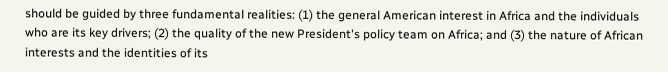should be guided by three fundamental realities: (1) the general American interest in Africa and the individuals who are its key drivers; (2) the quality of the new President's policy team on Africa; and (3) the nature of African interests and the identities of its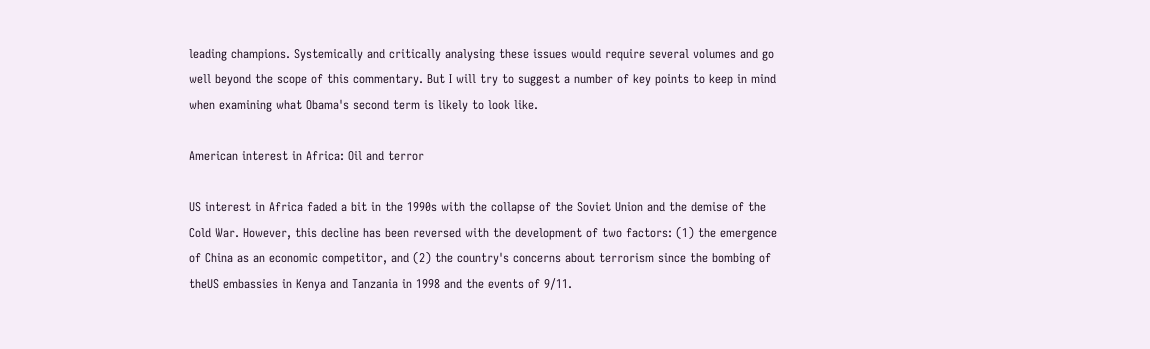leading champions. Systemically and critically analysing these issues would require several volumes and go well beyond the scope of this commentary. But I will try to suggest a number of key points to keep in mind when examining what Obama's second term is likely to look like.

American interest in Africa: Oil and terror

US interest in Africa faded a bit in the 1990s with the collapse of the Soviet Union and the demise of the Cold War. However, this decline has been reversed with the development of two factors: (1) the emergence of China as an economic competitor, and (2) the country's concerns about terrorism since the bombing of theUS embassies in Kenya and Tanzania in 1998 and the events of 9/11.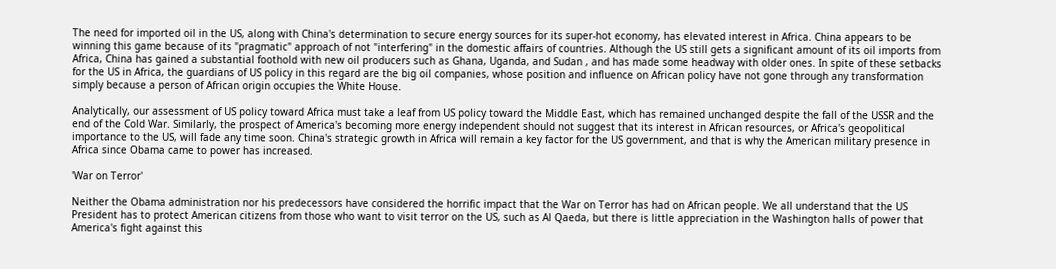The need for imported oil in the US, along with China's determination to secure energy sources for its super-hot economy, has elevated interest in Africa. China appears to be winning this game because of its "pragmatic" approach of not "interfering" in the domestic affairs of countries. Although the US still gets a significant amount of its oil imports from Africa, China has gained a substantial foothold with new oil producers such as Ghana, Uganda, and Sudan , and has made some headway with older ones. In spite of these setbacks for the US in Africa, the guardians of US policy in this regard are the big oil companies, whose position and influence on African policy have not gone through any transformation simply because a person of African origin occupies the White House.

Analytically, our assessment of US policy toward Africa must take a leaf from US policy toward the Middle East, which has remained unchanged despite the fall of the USSR and the end of the Cold War. Similarly, the prospect of America's becoming more energy independent should not suggest that its interest in African resources, or Africa's geopolitical importance to the US, will fade any time soon. China's strategic growth in Africa will remain a key factor for the US government, and that is why the American military presence in Africa since Obama came to power has increased.

'War on Terror'

Neither the Obama administration nor his predecessors have considered the horrific impact that the War on Terror has had on African people. We all understand that the US President has to protect American citizens from those who want to visit terror on the US, such as Al Qaeda, but there is little appreciation in the Washington halls of power that America's fight against this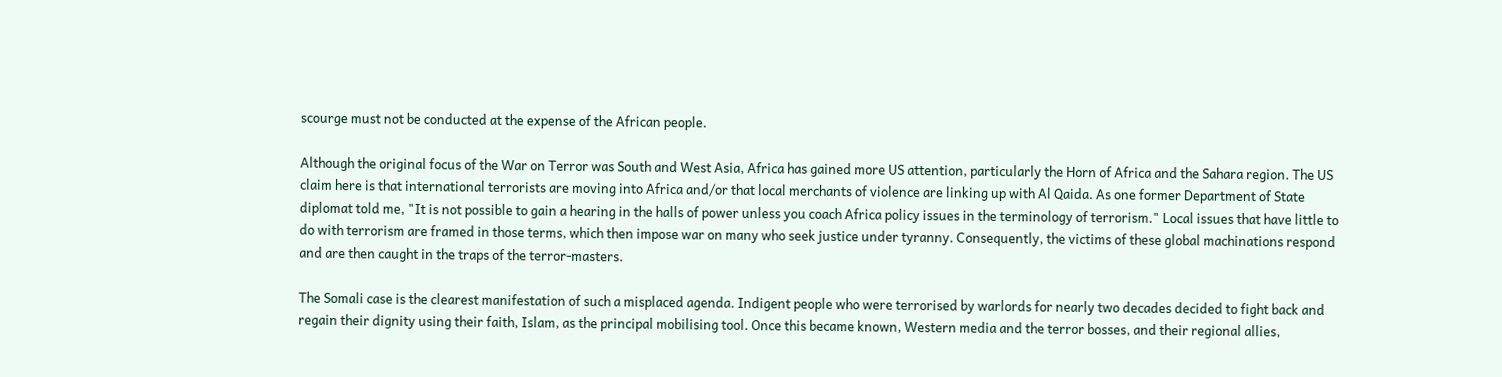scourge must not be conducted at the expense of the African people.

Although the original focus of the War on Terror was South and West Asia, Africa has gained more US attention, particularly the Horn of Africa and the Sahara region. The US claim here is that international terrorists are moving into Africa and/or that local merchants of violence are linking up with Al Qaida. As one former Department of State diplomat told me, "It is not possible to gain a hearing in the halls of power unless you coach Africa policy issues in the terminology of terrorism." Local issues that have little to do with terrorism are framed in those terms, which then impose war on many who seek justice under tyranny. Consequently, the victims of these global machinations respond and are then caught in the traps of the terror-masters.

The Somali case is the clearest manifestation of such a misplaced agenda. Indigent people who were terrorised by warlords for nearly two decades decided to fight back and regain their dignity using their faith, Islam, as the principal mobilising tool. Once this became known, Western media and the terror bosses, and their regional allies,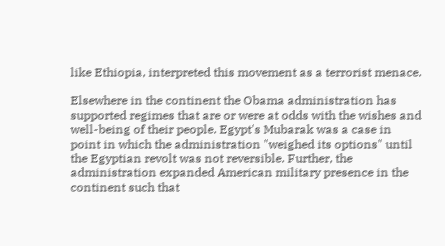like Ethiopia, interpreted this movement as a terrorist menace.

Elsewhere in the continent the Obama administration has supported regimes that are or were at odds with the wishes and well-being of their people. Egypt's Mubarak was a case in point in which the administration "weighed its options" until the Egyptian revolt was not reversible. Further, the administration expanded American military presence in the continent such that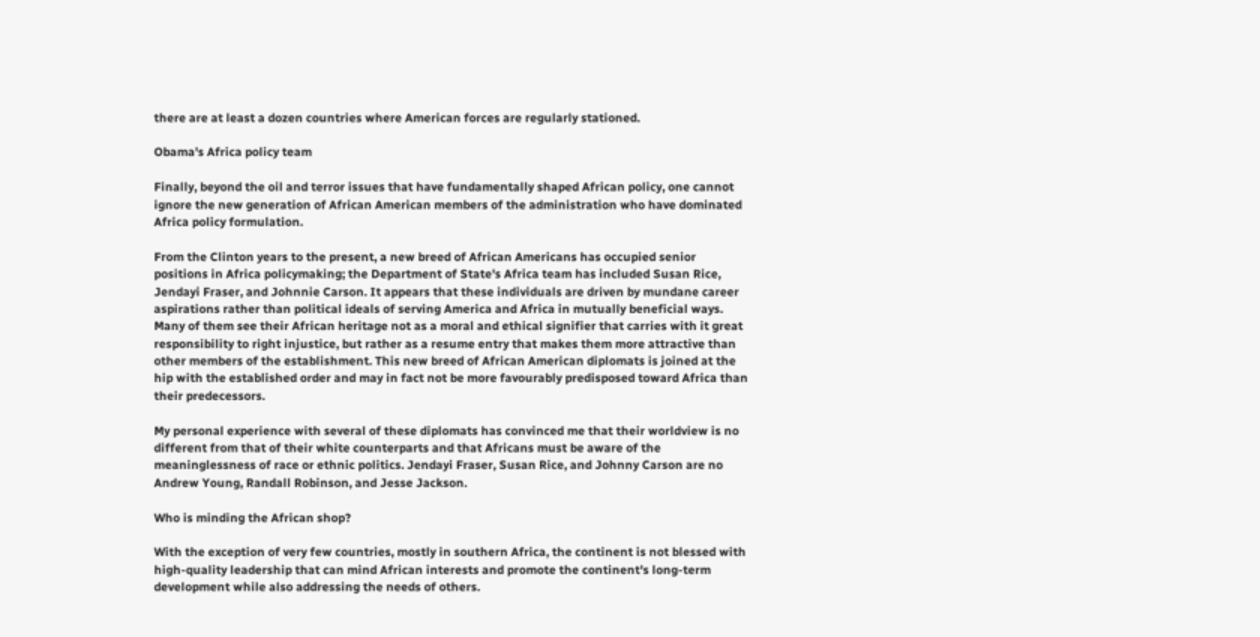there are at least a dozen countries where American forces are regularly stationed.

Obama's Africa policy team

Finally, beyond the oil and terror issues that have fundamentally shaped African policy, one cannot ignore the new generation of African American members of the administration who have dominated Africa policy formulation.

From the Clinton years to the present, a new breed of African Americans has occupied senior positions in Africa policymaking; the Department of State's Africa team has included Susan Rice, Jendayi Fraser, and Johnnie Carson. It appears that these individuals are driven by mundane career aspirations rather than political ideals of serving America and Africa in mutually beneficial ways. Many of them see their African heritage not as a moral and ethical signifier that carries with it great responsibility to right injustice, but rather as a resume entry that makes them more attractive than other members of the establishment. This new breed of African American diplomats is joined at the hip with the established order and may in fact not be more favourably predisposed toward Africa than their predecessors.

My personal experience with several of these diplomats has convinced me that their worldview is no different from that of their white counterparts and that Africans must be aware of the meaninglessness of race or ethnic politics. Jendayi Fraser, Susan Rice, and Johnny Carson are no Andrew Young, Randall Robinson, and Jesse Jackson.

Who is minding the African shop?

With the exception of very few countries, mostly in southern Africa, the continent is not blessed with high-quality leadership that can mind African interests and promote the continent's long-term development while also addressing the needs of others.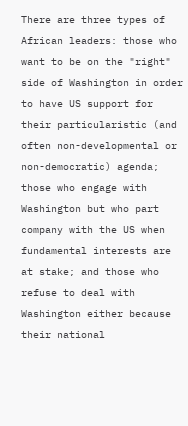There are three types of African leaders: those who want to be on the "right" side of Washington in order to have US support for their particularistic (and often non-developmental or non-democratic) agenda; those who engage with Washington but who part company with the US when fundamental interests are at stake; and those who refuse to deal with Washington either because their national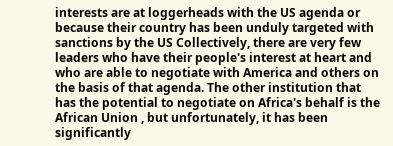interests are at loggerheads with the US agenda or because their country has been unduly targeted with sanctions by the US Collectively, there are very few leaders who have their people's interest at heart and who are able to negotiate with America and others on the basis of that agenda. The other institution that has the potential to negotiate on Africa's behalf is the African Union , but unfortunately, it has been significantly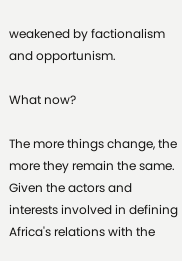weakened by factionalism and opportunism.

What now?

The more things change, the more they remain the same. Given the actors and interests involved in defining Africa's relations with the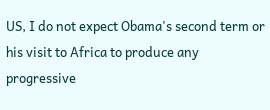US, I do not expect Obama's second term or his visit to Africa to produce any progressive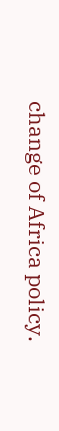change of Africa policy.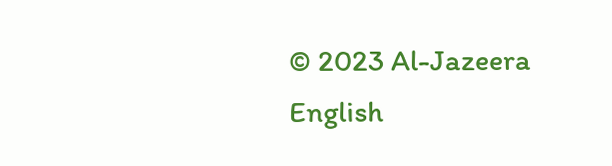© 2023 Al-Jazeera English